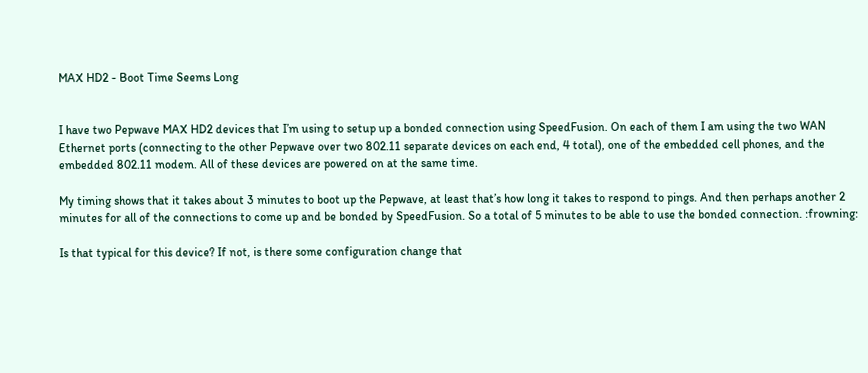MAX HD2 - Boot Time Seems Long


I have two Pepwave MAX HD2 devices that I’m using to setup up a bonded connection using SpeedFusion. On each of them I am using the two WAN Ethernet ports (connecting to the other Pepwave over two 802.11 separate devices on each end, 4 total), one of the embedded cell phones, and the embedded 802.11 modem. All of these devices are powered on at the same time.

My timing shows that it takes about 3 minutes to boot up the Pepwave, at least that’s how long it takes to respond to pings. And then perhaps another 2 minutes for all of the connections to come up and be bonded by SpeedFusion. So a total of 5 minutes to be able to use the bonded connection. :frowning:

Is that typical for this device? If not, is there some configuration change that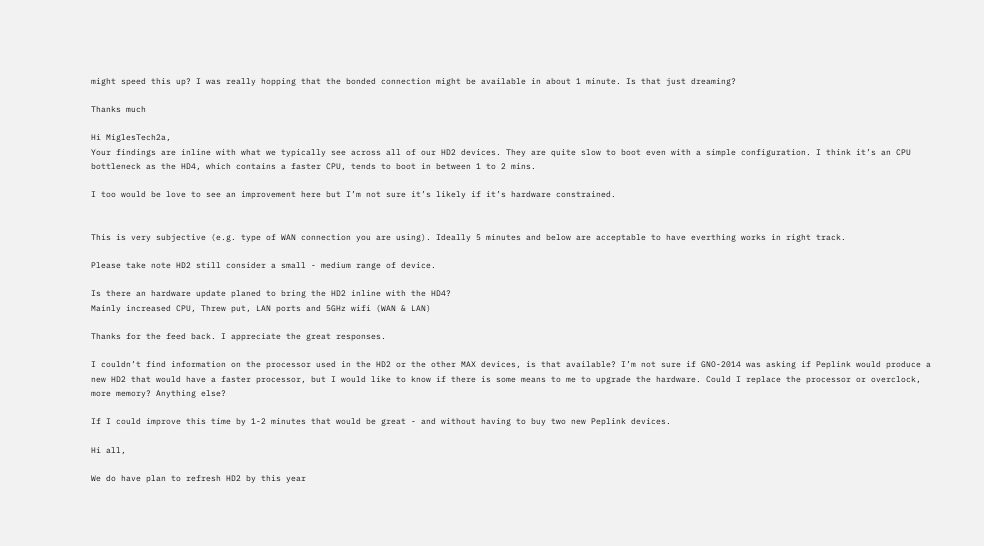might speed this up? I was really hopping that the bonded connection might be available in about 1 minute. Is that just dreaming?

Thanks much

Hi MiglesTech2a,
Your findings are inline with what we typically see across all of our HD2 devices. They are quite slow to boot even with a simple configuration. I think it’s an CPU bottleneck as the HD4, which contains a faster CPU, tends to boot in between 1 to 2 mins.

I too would be love to see an improvement here but I’m not sure it’s likely if it’s hardware constrained.


This is very subjective (e.g. type of WAN connection you are using). Ideally 5 minutes and below are acceptable to have everthing works in right track.

Please take note HD2 still consider a small - medium range of device.

Is there an hardware update planed to bring the HD2 inline with the HD4?
Mainly increased CPU, Threw put, LAN ports and 5GHz wifi (WAN & LAN)

Thanks for the feed back. I appreciate the great responses.

I couldn’t find information on the processor used in the HD2 or the other MAX devices, is that available? I’m not sure if GNO-2014 was asking if Peplink would produce a new HD2 that would have a faster processor, but I would like to know if there is some means to me to upgrade the hardware. Could I replace the processor or overclock, more memory? Anything else?

If I could improve this time by 1-2 minutes that would be great - and without having to buy two new Peplink devices.

Hi all,

We do have plan to refresh HD2 by this year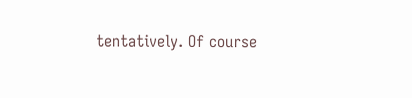tentatively. Of course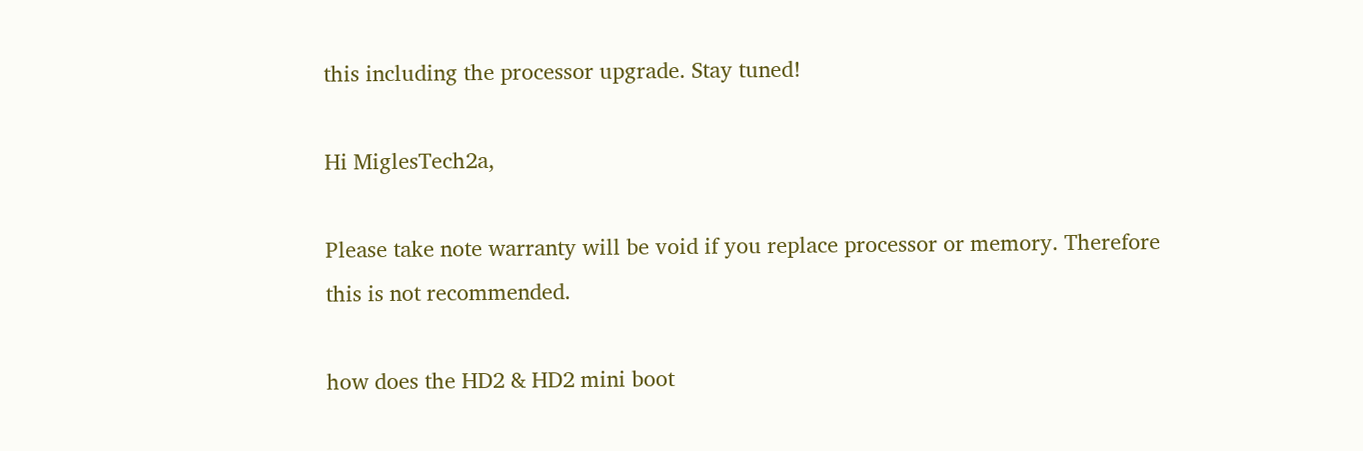this including the processor upgrade. Stay tuned!

Hi MiglesTech2a,

Please take note warranty will be void if you replace processor or memory. Therefore this is not recommended.

how does the HD2 & HD2 mini boot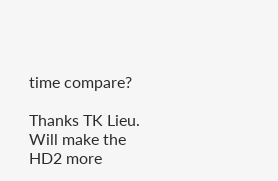time compare?

Thanks TK Lieu. Will make the HD2 more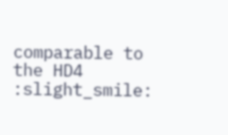comparable to the HD4 :slight_smile: